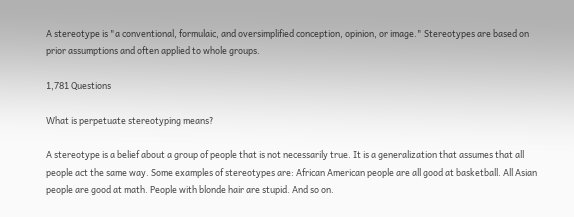A stereotype is "a conventional, formulaic, and oversimplified conception, opinion, or image." Stereotypes are based on prior assumptions and often applied to whole groups.

1,781 Questions

What is perpetuate stereotyping means?

A stereotype is a belief about a group of people that is not necessarily true. It is a generalization that assumes that all people act the same way. Some examples of stereotypes are: African American people are all good at basketball. All Asian people are good at math. People with blonde hair are stupid. And so on.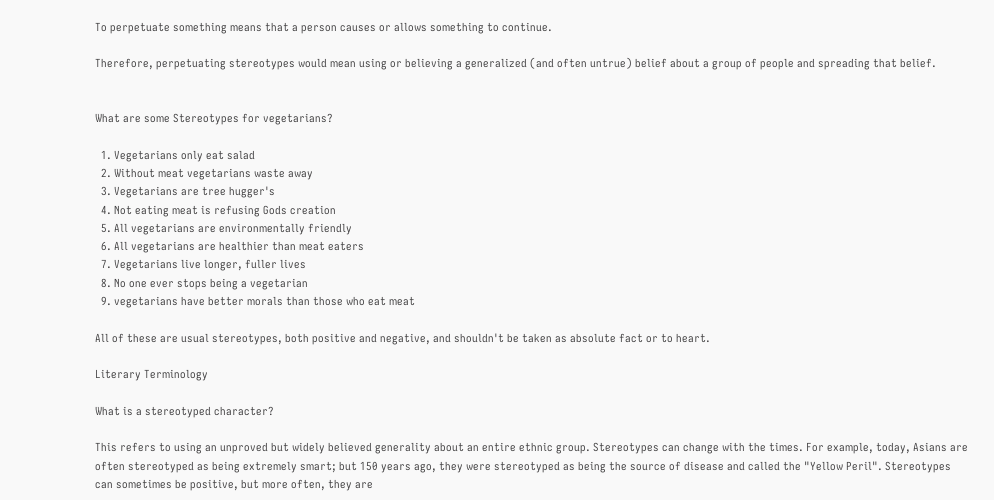To perpetuate something means that a person causes or allows something to continue.

Therefore, perpetuating stereotypes would mean using or believing a generalized (and often untrue) belief about a group of people and spreading that belief.


What are some Stereotypes for vegetarians?

  1. Vegetarians only eat salad
  2. Without meat vegetarians waste away
  3. Vegetarians are tree hugger's
  4. Not eating meat is refusing Gods creation
  5. All vegetarians are environmentally friendly
  6. All vegetarians are healthier than meat eaters
  7. Vegetarians live longer, fuller lives
  8. No one ever stops being a vegetarian
  9. vegetarians have better morals than those who eat meat

All of these are usual stereotypes, both positive and negative, and shouldn't be taken as absolute fact or to heart.

Literary Terminology

What is a stereotyped character?

This refers to using an unproved but widely believed generality about an entire ethnic group. Stereotypes can change with the times. For example, today, Asians are often stereotyped as being extremely smart; but 150 years ago, they were stereotyped as being the source of disease and called the "Yellow Peril". Stereotypes can sometimes be positive, but more often, they are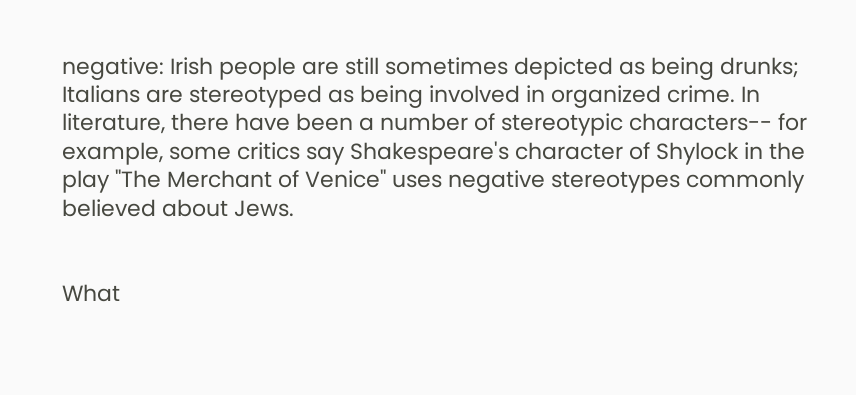negative: Irish people are still sometimes depicted as being drunks; Italians are stereotyped as being involved in organized crime. In literature, there have been a number of stereotypic characters-- for example, some critics say Shakespeare's character of Shylock in the play "The Merchant of Venice" uses negative stereotypes commonly believed about Jews.


What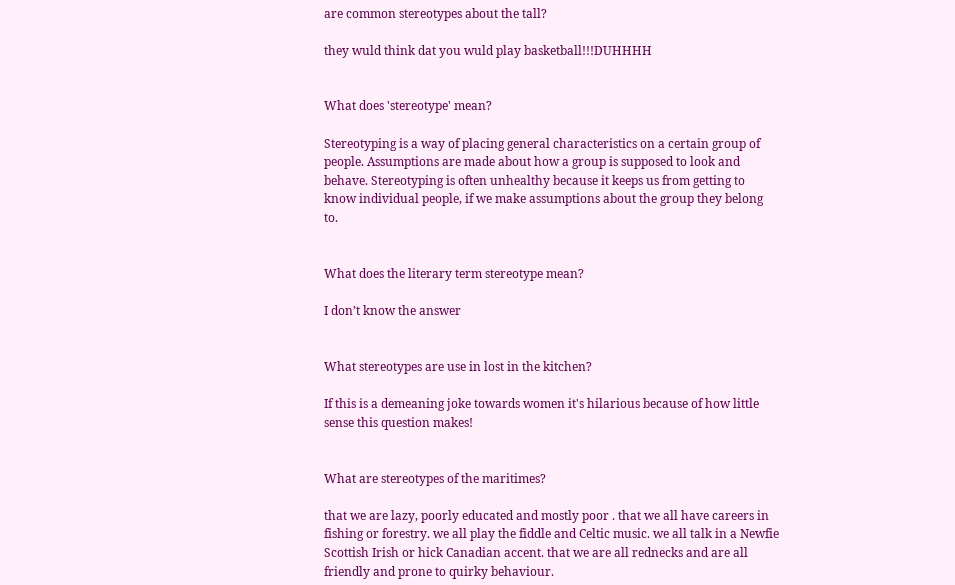are common stereotypes about the tall?

they wuld think dat you wuld play basketball!!!DUHHHH


What does 'stereotype' mean?

Stereotyping is a way of placing general characteristics on a certain group of people. Assumptions are made about how a group is supposed to look and behave. Stereotyping is often unhealthy because it keeps us from getting to know individual people, if we make assumptions about the group they belong to.


What does the literary term stereotype mean?

I don’t know the answer


What stereotypes are use in lost in the kitchen?

If this is a demeaning joke towards women it's hilarious because of how little sense this question makes!


What are stereotypes of the maritimes?

that we are lazy, poorly educated and mostly poor . that we all have careers in fishing or forestry. we all play the fiddle and Celtic music. we all talk in a Newfie Scottish Irish or hick Canadian accent. that we are all rednecks and are all friendly and prone to quirky behaviour.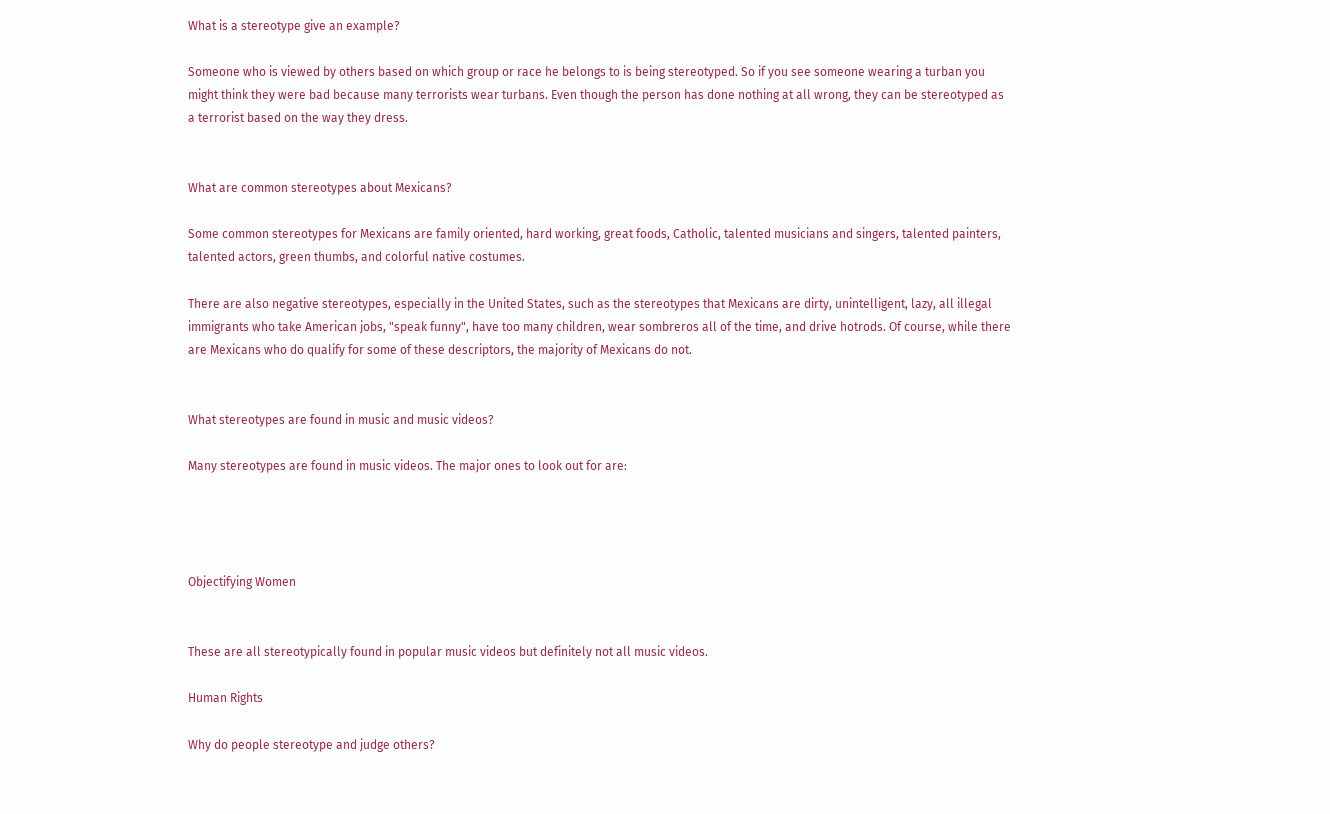What is a stereotype give an example?

Someone who is viewed by others based on which group or race he belongs to is being stereotyped. So if you see someone wearing a turban you might think they were bad because many terrorists wear turbans. Even though the person has done nothing at all wrong, they can be stereotyped as a terrorist based on the way they dress.


What are common stereotypes about Mexicans?

Some common stereotypes for Mexicans are family oriented, hard working, great foods, Catholic, talented musicians and singers, talented painters, talented actors, green thumbs, and colorful native costumes.

There are also negative stereotypes, especially in the United States, such as the stereotypes that Mexicans are dirty, unintelligent, lazy, all illegal immigrants who take American jobs, "speak funny", have too many children, wear sombreros all of the time, and drive hotrods. Of course, while there are Mexicans who do qualify for some of these descriptors, the majority of Mexicans do not.


What stereotypes are found in music and music videos?

Many stereotypes are found in music videos. The major ones to look out for are:




Objectifying Women


These are all stereotypically found in popular music videos but definitely not all music videos.

Human Rights

Why do people stereotype and judge others?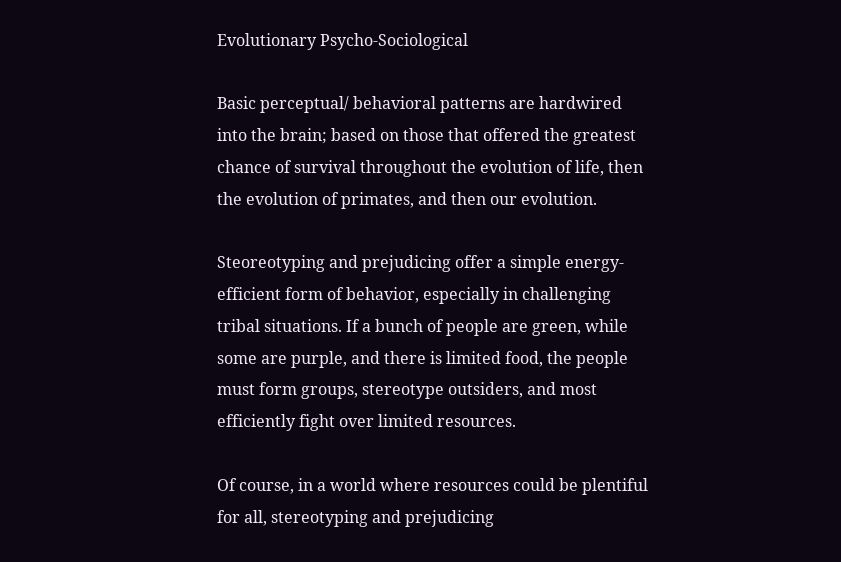Evolutionary Psycho-Sociological

Basic perceptual/ behavioral patterns are hardwired into the brain; based on those that offered the greatest chance of survival throughout the evolution of life, then the evolution of primates, and then our evolution.

Steoreotyping and prejudicing offer a simple energy-efficient form of behavior, especially in challenging tribal situations. If a bunch of people are green, while some are purple, and there is limited food, the people must form groups, stereotype outsiders, and most efficiently fight over limited resources.

Of course, in a world where resources could be plentiful for all, stereotyping and prejudicing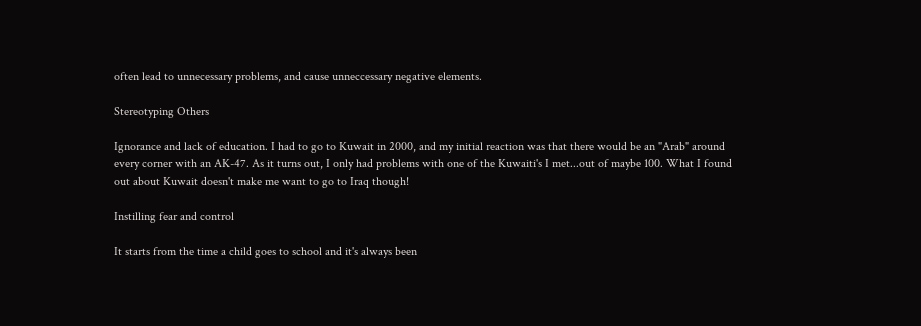often lead to unnecessary problems, and cause unneccessary negative elements.

Stereotyping Others

Ignorance and lack of education. I had to go to Kuwait in 2000, and my initial reaction was that there would be an "Arab" around every corner with an AK-47. As it turns out, I only had problems with one of the Kuwaiti's I met...out of maybe 100. What I found out about Kuwait doesn't make me want to go to Iraq though!

Instilling fear and control

It starts from the time a child goes to school and it's always been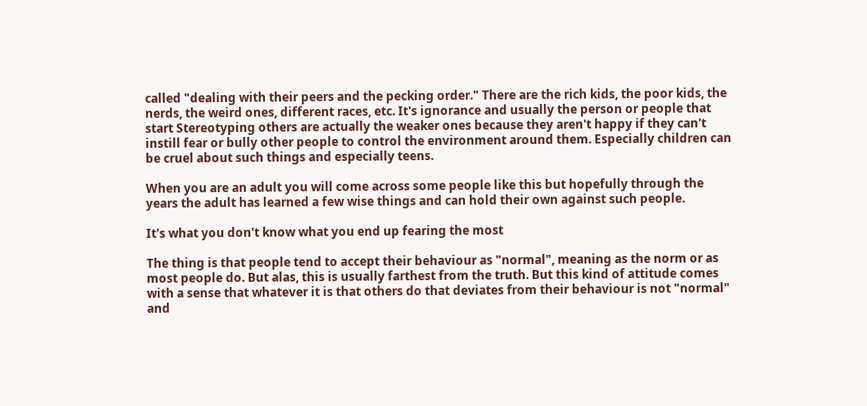called "dealing with their peers and the pecking order." There are the rich kids, the poor kids, the nerds, the weird ones, different races, etc. It's ignorance and usually the person or people that start Stereotyping others are actually the weaker ones because they aren't happy if they can't instill fear or bully other people to control the environment around them. Especially children can be cruel about such things and especially teens.

When you are an adult you will come across some people like this but hopefully through the years the adult has learned a few wise things and can hold their own against such people.

It's what you don't know what you end up fearing the most

The thing is that people tend to accept their behaviour as "normal", meaning as the norm or as most people do. But alas, this is usually farthest from the truth. But this kind of attitude comes with a sense that whatever it is that others do that deviates from their behaviour is not "normal" and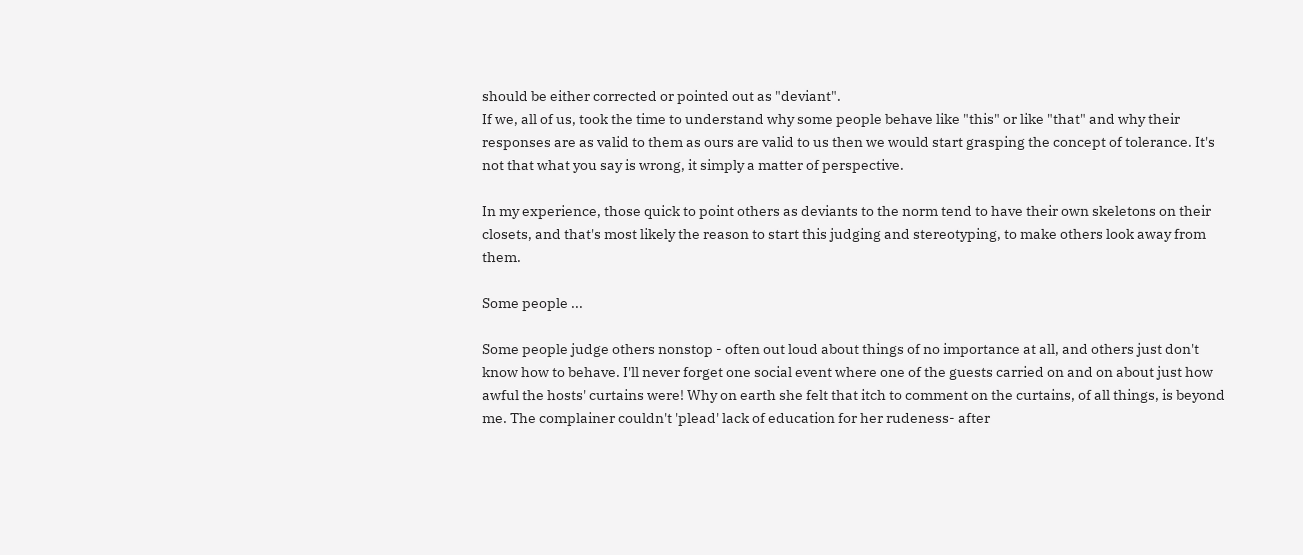should be either corrected or pointed out as "deviant".
If we, all of us, took the time to understand why some people behave like "this" or like "that" and why their responses are as valid to them as ours are valid to us then we would start grasping the concept of tolerance. It's not that what you say is wrong, it simply a matter of perspective.

In my experience, those quick to point others as deviants to the norm tend to have their own skeletons on their closets, and that's most likely the reason to start this judging and stereotyping, to make others look away from them.

Some people ...

Some people judge others nonstop - often out loud about things of no importance at all, and others just don't know how to behave. I'll never forget one social event where one of the guests carried on and on about just how awful the hosts' curtains were! Why on earth she felt that itch to comment on the curtains, of all things, is beyond me. The complainer couldn't 'plead' lack of education for her rudeness- after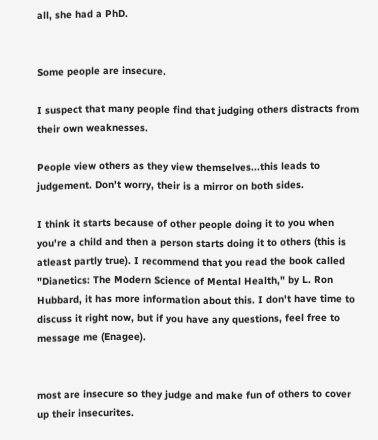all, she had a PhD.


Some people are insecure.

I suspect that many people find that judging others distracts from their own weaknesses.

People view others as they view themselves...this leads to judgement. Don't worry, their is a mirror on both sides.

I think it starts because of other people doing it to you when you're a child and then a person starts doing it to others (this is atleast partly true). I recommend that you read the book called "Dianetics: The Modern Science of Mental Health," by L. Ron Hubbard, it has more information about this. I don't have time to discuss it right now, but if you have any questions, feel free to message me (Enagee).


most are insecure so they judge and make fun of others to cover up their insecurites.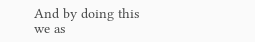And by doing this we as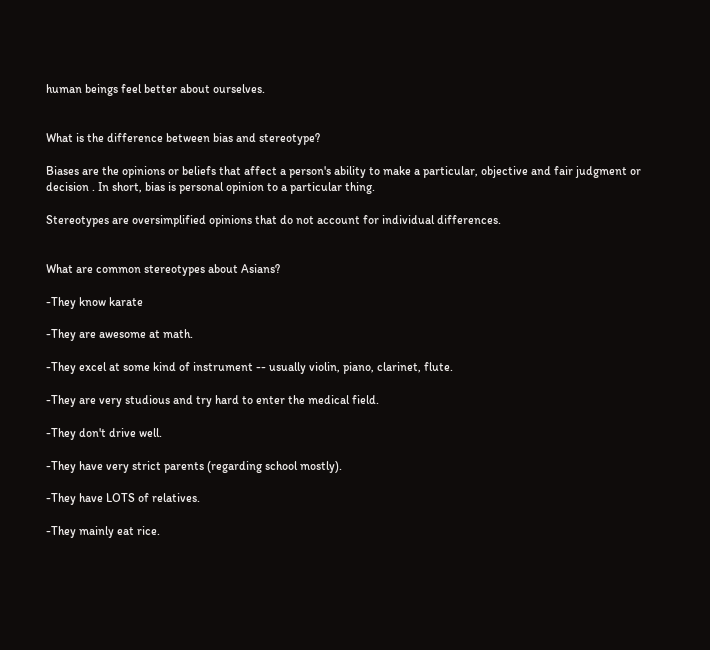human beings feel better about ourselves.


What is the difference between bias and stereotype?

Biases are the opinions or beliefs that affect a person's ability to make a particular, objective and fair judgment or decision . In short, bias is personal opinion to a particular thing.

Stereotypes are oversimplified opinions that do not account for individual differences.


What are common stereotypes about Asians?

-They know karate

-They are awesome at math.

-They excel at some kind of instrument -- usually violin, piano, clarinet, flute.

-They are very studious and try hard to enter the medical field.

-They don't drive well.

-They have very strict parents (regarding school mostly).

-They have LOTS of relatives.

-They mainly eat rice.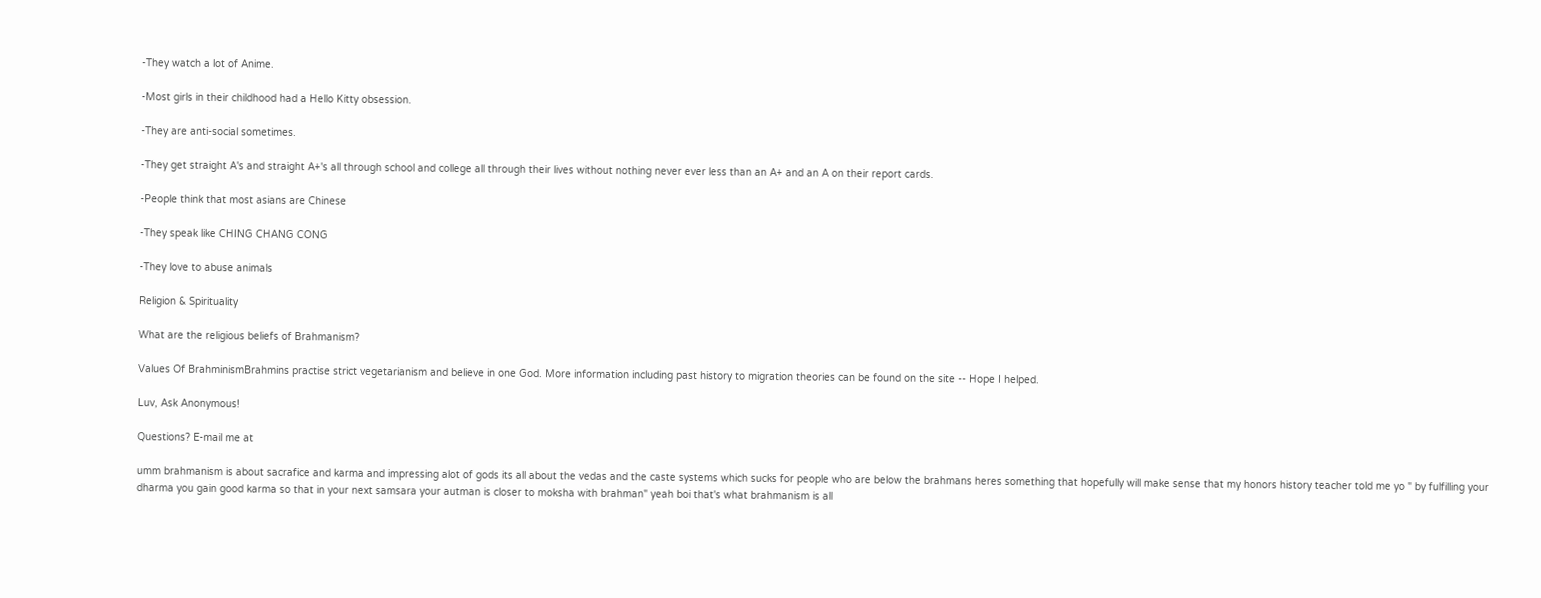-They watch a lot of Anime.

-Most girls in their childhood had a Hello Kitty obsession.

-They are anti-social sometimes.

-They get straight A's and straight A+'s all through school and college all through their lives without nothing never ever less than an A+ and an A on their report cards.

-People think that most asians are Chinese

-They speak like CHING CHANG CONG

-They love to abuse animals

Religion & Spirituality

What are the religious beliefs of Brahmanism?

Values Of BrahminismBrahmins practise strict vegetarianism and believe in one God. More information including past history to migration theories can be found on the site -- Hope I helped.

Luv, Ask Anonymous!

Questions? E-mail me at

umm brahmanism is about sacrafice and karma and impressing alot of gods its all about the vedas and the caste systems which sucks for people who are below the brahmans heres something that hopefully will make sense that my honors history teacher told me yo " by fulfilling your dharma you gain good karma so that in your next samsara your autman is closer to moksha with brahman" yeah boi that's what brahmanism is all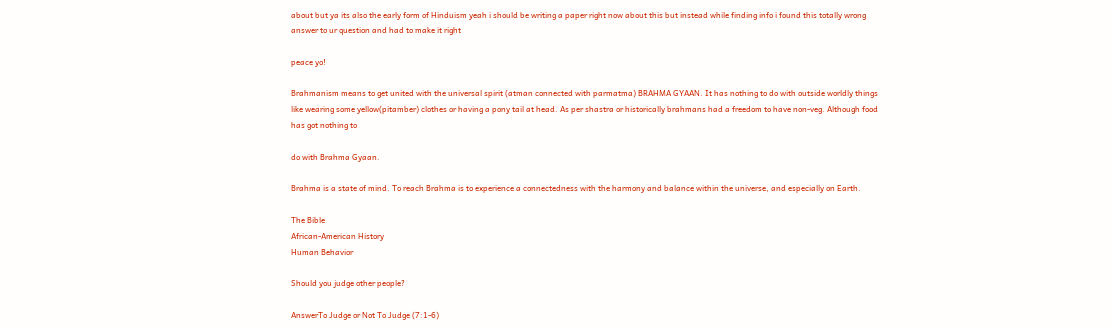about but ya its also the early form of Hinduism yeah i should be writing a paper right now about this but instead while finding info i found this totally wrong answer to ur question and had to make it right

peace yo!

Brahmanism means to get united with the universal spirit (atman connected with parmatma) BRAHMA GYAAN. It has nothing to do with outside worldly things like wearing some yellow(pitamber) clothes or having a pony tail at head. As per shastra or historically brahmans had a freedom to have non-veg. Although food has got nothing to

do with Brahma Gyaan.

Brahma is a state of mind. To reach Brahma is to experience a connectedness with the harmony and balance within the universe, and especially on Earth.

The Bible
African-American History
Human Behavior

Should you judge other people?

AnswerTo Judge or Not To Judge (7:1-6)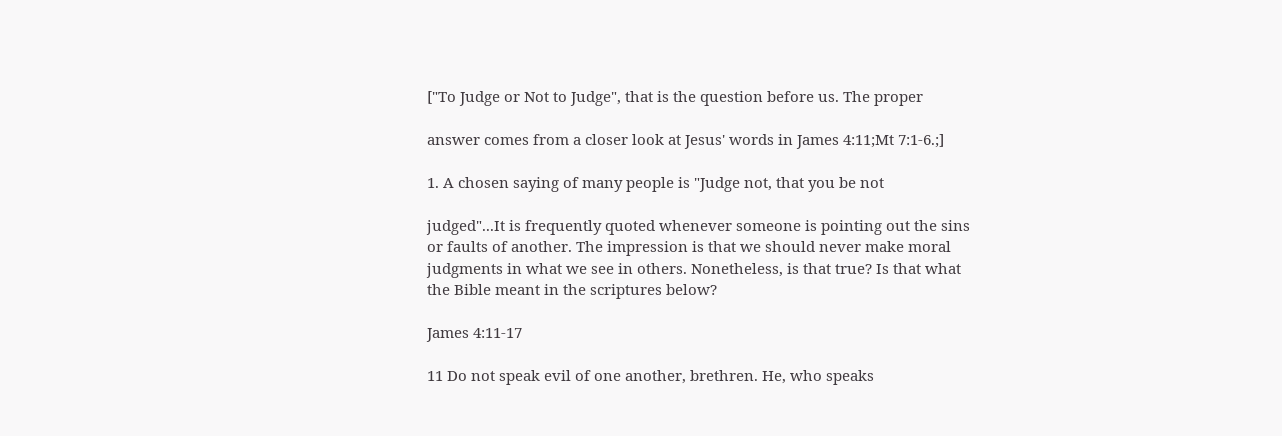["To Judge or Not to Judge", that is the question before us. The proper

answer comes from a closer look at Jesus' words in James 4:11;Mt 7:1-6.;]

1. A chosen saying of many people is "Judge not, that you be not

judged"...It is frequently quoted whenever someone is pointing out the sins or faults of another. The impression is that we should never make moral judgments in what we see in others. Nonetheless, is that true? Is that what the Bible meant in the scriptures below?

James 4:11-17

11 Do not speak evil of one another, brethren. He, who speaks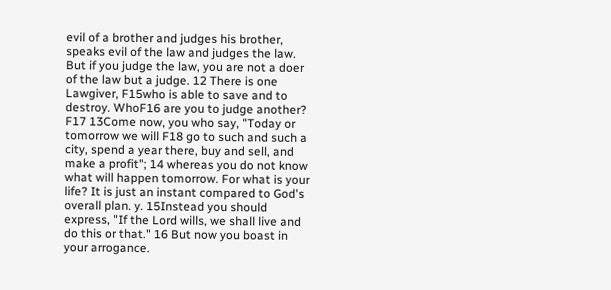evil of a brother and judges his brother, speaks evil of the law and judges the law. But if you judge the law, you are not a doer of the law but a judge. 12 There is one Lawgiver, F15who is able to save and to destroy. WhoF16 are you to judge another? F17 13Come now, you who say, "Today or tomorrow we will F18 go to such and such a city, spend a year there, buy and sell, and make a profit"; 14 whereas you do not know what will happen tomorrow. For what is your life? It is just an instant compared to God's overall plan. y. 15Instead you should express, "If the Lord wills, we shall live and do this or that." 16 But now you boast in your arrogance.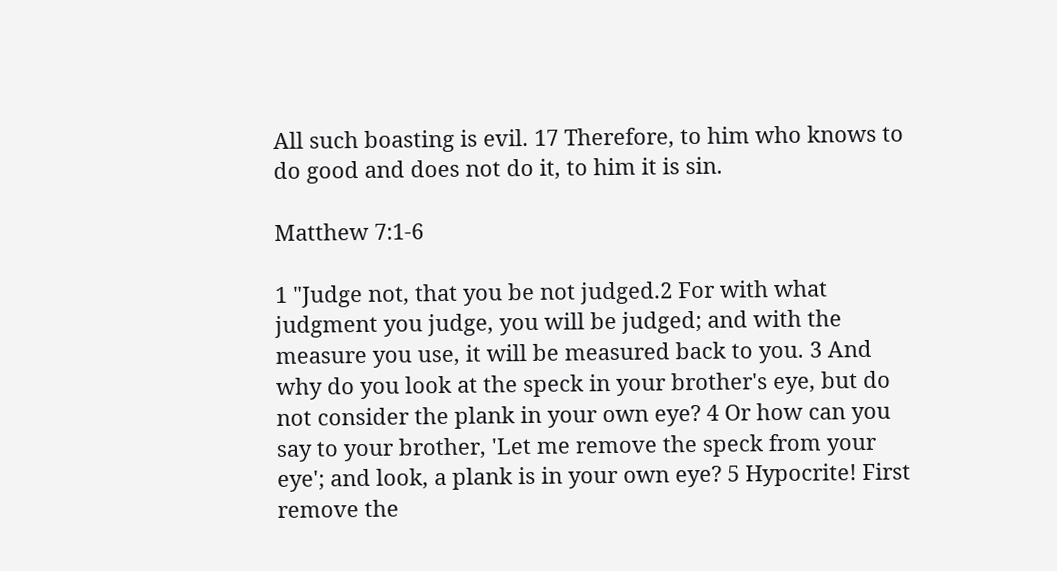All such boasting is evil. 17 Therefore, to him who knows to do good and does not do it, to him it is sin.

Matthew 7:1-6

1 "Judge not, that you be not judged.2 For with what judgment you judge, you will be judged; and with the measure you use, it will be measured back to you. 3 And why do you look at the speck in your brother's eye, but do not consider the plank in your own eye? 4 Or how can you say to your brother, 'Let me remove the speck from your eye'; and look, a plank is in your own eye? 5 Hypocrite! First remove the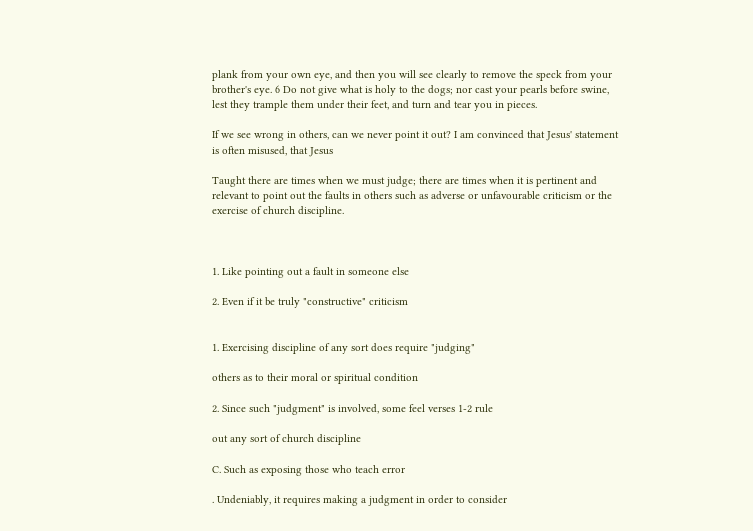plank from your own eye, and then you will see clearly to remove the speck from your brother's eye. 6 Do not give what is holy to the dogs; nor cast your pearls before swine, lest they trample them under their feet, and turn and tear you in pieces.

If we see wrong in others, can we never point it out? I am convinced that Jesus' statement is often misused, that Jesus

Taught there are times when we must judge; there are times when it is pertinent and relevant to point out the faults in others such as adverse or unfavourable criticism or the exercise of church discipline.



1. Like pointing out a fault in someone else

2. Even if it be truly "constructive" criticism


1. Exercising discipline of any sort does require "judging"

others as to their moral or spiritual condition

2. Since such "judgment" is involved, some feel verses 1-2 rule

out any sort of church discipline

C. Such as exposing those who teach error

. Undeniably, it requires making a judgment in order to consider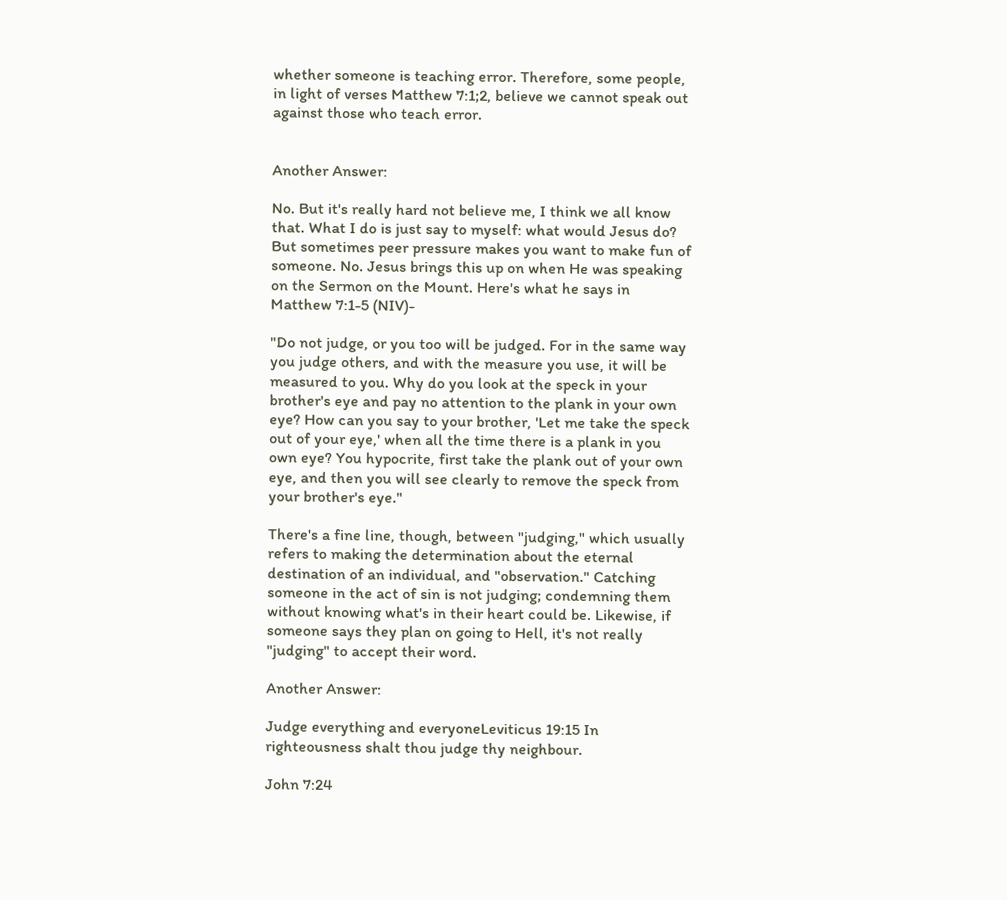whether someone is teaching error. Therefore, some people, in light of verses Matthew 7:1;2, believe we cannot speak out against those who teach error.


Another Answer:

No. But it's really hard not believe me, I think we all know that. What I do is just say to myself: what would Jesus do? But sometimes peer pressure makes you want to make fun of someone. No. Jesus brings this up on when He was speaking on the Sermon on the Mount. Here's what he says in Matthew 7:1-5 (NIV)-

"Do not judge, or you too will be judged. For in the same way you judge others, and with the measure you use, it will be measured to you. Why do you look at the speck in your brother's eye and pay no attention to the plank in your own eye? How can you say to your brother, 'Let me take the speck out of your eye,' when all the time there is a plank in you own eye? You hypocrite, first take the plank out of your own eye, and then you will see clearly to remove the speck from your brother's eye."

There's a fine line, though, between "judging," which usually refers to making the determination about the eternal destination of an individual, and "observation." Catching someone in the act of sin is not judging; condemning them without knowing what's in their heart could be. Likewise, if someone says they plan on going to Hell, it's not really "judging" to accept their word.

Another Answer:

Judge everything and everyoneLeviticus 19:15 In righteousness shalt thou judge thy neighbour.

John 7:24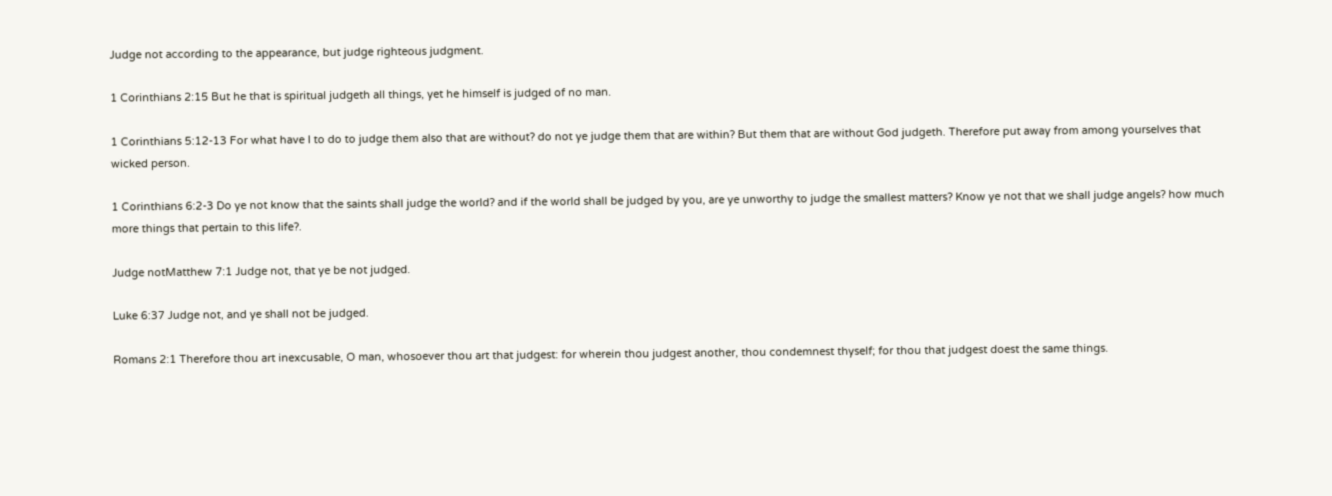Judge not according to the appearance, but judge righteous judgment.

1 Corinthians 2:15 But he that is spiritual judgeth all things, yet he himself is judged of no man.

1 Corinthians 5:12-13 For what have I to do to judge them also that are without? do not ye judge them that are within? But them that are without God judgeth. Therefore put away from among yourselves that wicked person.

1 Corinthians 6:2-3 Do ye not know that the saints shall judge the world? and if the world shall be judged by you, are ye unworthy to judge the smallest matters? Know ye not that we shall judge angels? how much more things that pertain to this life?.

Judge notMatthew 7:1 Judge not, that ye be not judged.

Luke 6:37 Judge not, and ye shall not be judged.

Romans 2:1 Therefore thou art inexcusable, O man, whosoever thou art that judgest: for wherein thou judgest another, thou condemnest thyself; for thou that judgest doest the same things.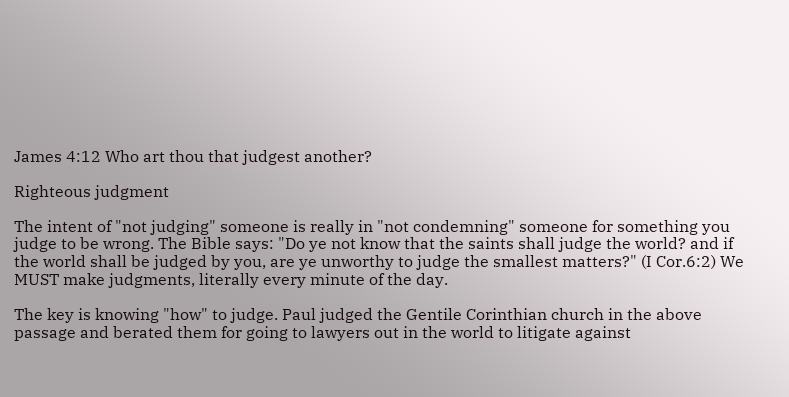James 4:12 Who art thou that judgest another?

Righteous judgment

The intent of "not judging" someone is really in "not condemning" someone for something you judge to be wrong. The Bible says: "Do ye not know that the saints shall judge the world? and if the world shall be judged by you, are ye unworthy to judge the smallest matters?" (I Cor.6:2) We MUST make judgments, literally every minute of the day.

The key is knowing "how" to judge. Paul judged the Gentile Corinthian church in the above passage and berated them for going to lawyers out in the world to litigate against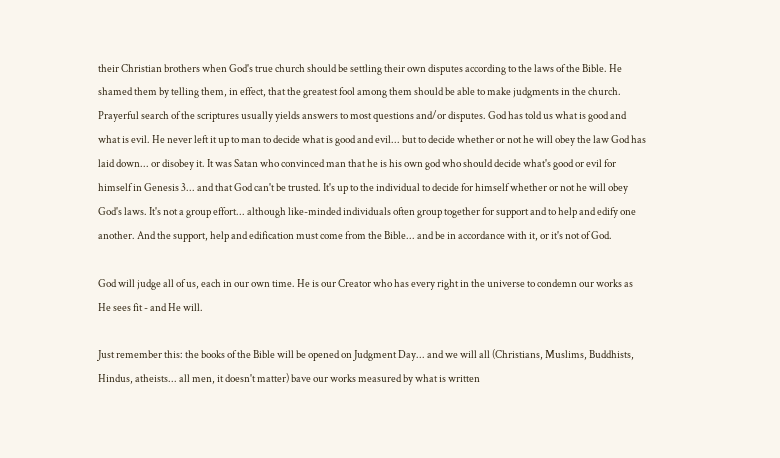their Christian brothers when God's true church should be settling their own disputes according to the laws of the Bible. He shamed them by telling them, in effect, that the greatest fool among them should be able to make judgments in the church. Prayerful search of the scriptures usually yields answers to most questions and/or disputes. God has told us what is good and what is evil. He never left it up to man to decide what is good and evil... but to decide whether or not he will obey the law God has laid down... or disobey it. It was Satan who convinced man that he is his own god who should decide what's good or evil for himself in Genesis 3... and that God can't be trusted. It's up to the individual to decide for himself whether or not he will obey God's laws. It's not a group effort... although like-minded individuals often group together for support and to help and edify one another. And the support, help and edification must come from the Bible... and be in accordance with it, or it's not of God.

God will judge all of us, each in our own time. He is our Creator who has every right in the universe to condemn our works as He sees fit - and He will.

Just remember this: the books of the Bible will be opened on Judgment Day... and we will all (Christians, Muslims, Buddhists, Hindus, atheists... all men, it doesn't matter) bave our works measured by what is written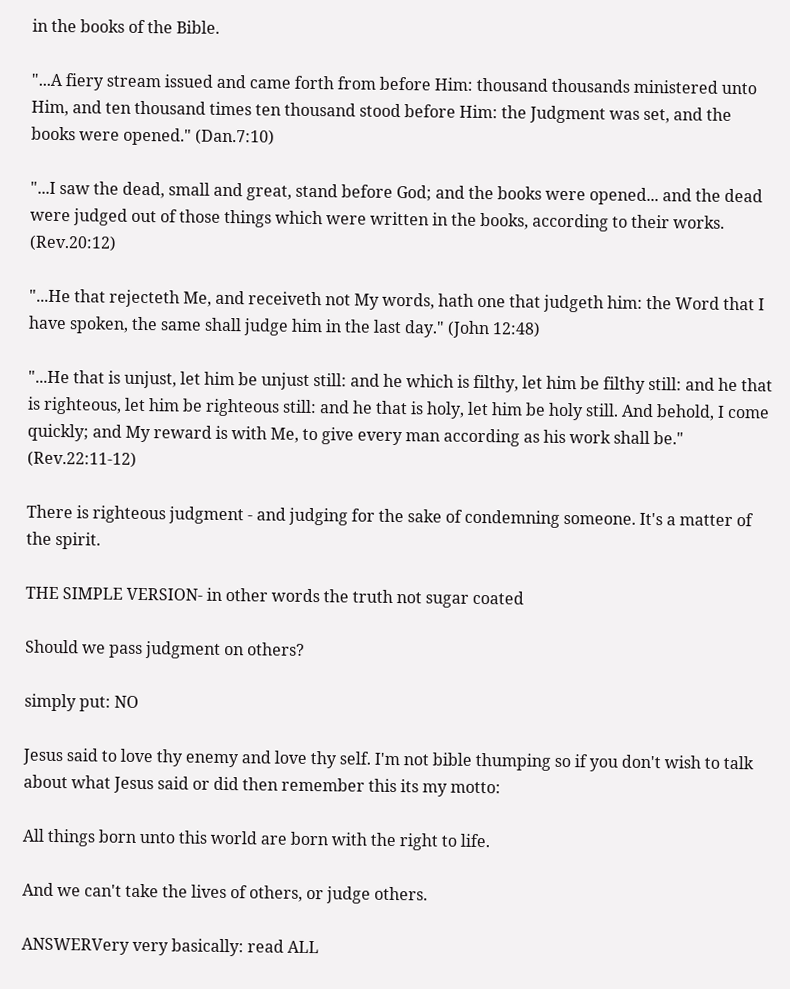in the books of the Bible.

"...A fiery stream issued and came forth from before Him: thousand thousands ministered unto Him, and ten thousand times ten thousand stood before Him: the Judgment was set, and the books were opened." (Dan.7:10)

"...I saw the dead, small and great, stand before God; and the books were opened... and the dead were judged out of those things which were written in the books, according to their works. (Rev.20:12)

"...He that rejecteth Me, and receiveth not My words, hath one that judgeth him: the Word that I have spoken, the same shall judge him in the last day." (John 12:48)

"...He that is unjust, let him be unjust still: and he which is filthy, let him be filthy still: and he that is righteous, let him be righteous still: and he that is holy, let him be holy still. And behold, I come quickly; and My reward is with Me, to give every man according as his work shall be." (Rev.22:11-12)

There is righteous judgment - and judging for the sake of condemning someone. It's a matter of the spirit.

THE SIMPLE VERSION- in other words the truth not sugar coated

Should we pass judgment on others?

simply put: NO

Jesus said to love thy enemy and love thy self. I'm not bible thumping so if you don't wish to talk about what Jesus said or did then remember this its my motto:

All things born unto this world are born with the right to life.

And we can't take the lives of others, or judge others.

ANSWERVery very basically: read ALL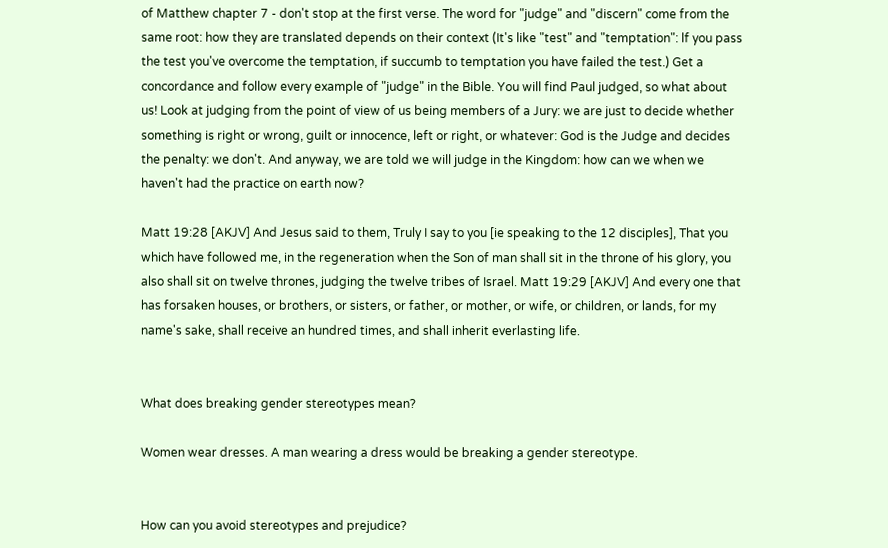of Matthew chapter 7 - don't stop at the first verse. The word for "judge" and "discern" come from the same root: how they are translated depends on their context (It's like "test" and "temptation": lf you pass the test you've overcome the temptation, if succumb to temptation you have failed the test.) Get a concordance and follow every example of "judge" in the Bible. You will find Paul judged, so what about us! Look at judging from the point of view of us being members of a Jury: we are just to decide whether something is right or wrong, guilt or innocence, left or right, or whatever: God is the Judge and decides the penalty: we don't. And anyway, we are told we will judge in the Kingdom: how can we when we haven't had the practice on earth now?

Matt 19:28 [AKJV] And Jesus said to them, Truly I say to you [ie speaking to the 12 disciples], That you which have followed me, in the regeneration when the Son of man shall sit in the throne of his glory, you also shall sit on twelve thrones, judging the twelve tribes of Israel. Matt 19:29 [AKJV] And every one that has forsaken houses, or brothers, or sisters, or father, or mother, or wife, or children, or lands, for my name's sake, shall receive an hundred times, and shall inherit everlasting life.


What does breaking gender stereotypes mean?

Women wear dresses. A man wearing a dress would be breaking a gender stereotype.


How can you avoid stereotypes and prejudice?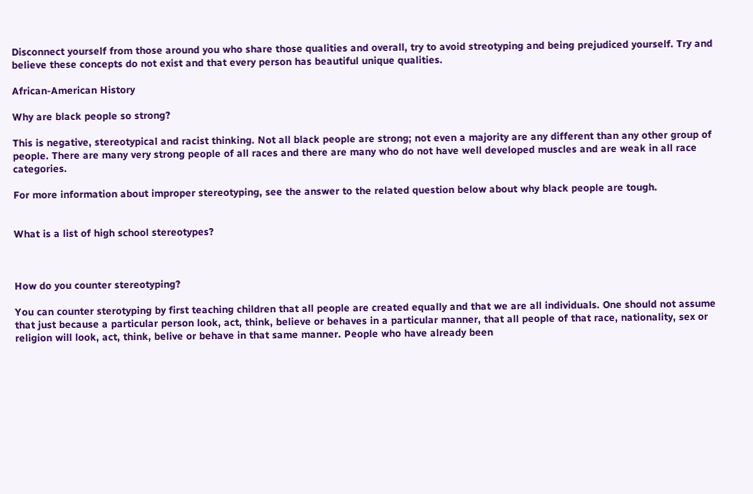Disconnect yourself from those around you who share those qualities and overall, try to avoid streotyping and being prejudiced yourself. Try and believe these concepts do not exist and that every person has beautiful unique qualities.

African-American History

Why are black people so strong?

This is negative, stereotypical and racist thinking. Not all black people are strong; not even a majority are any different than any other group of people. There are many very strong people of all races and there are many who do not have well developed muscles and are weak in all race categories.

For more information about improper stereotyping, see the answer to the related question below about why black people are tough.


What is a list of high school stereotypes?



How do you counter stereotyping?

You can counter sterotyping by first teaching children that all people are created equally and that we are all individuals. One should not assume that just because a particular person look, act, think, believe or behaves in a particular manner, that all people of that race, nationality, sex or religion will look, act, think, belive or behave in that same manner. People who have already been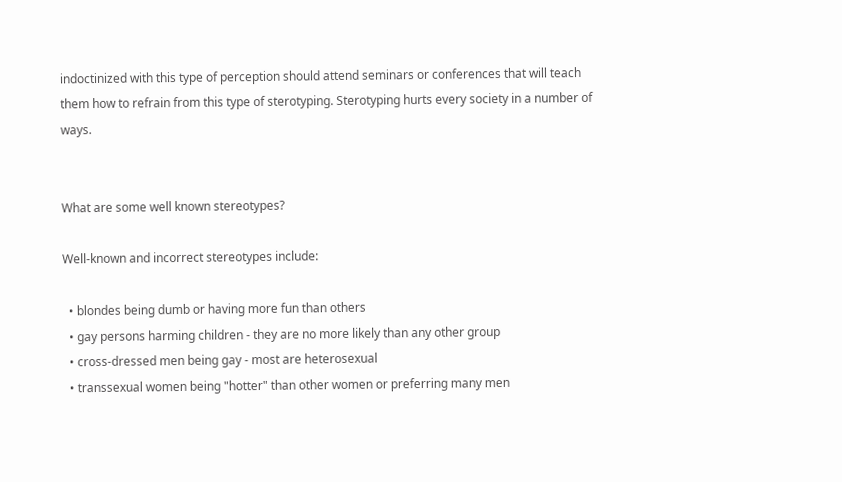indoctinized with this type of perception should attend seminars or conferences that will teach them how to refrain from this type of sterotyping. Sterotyping hurts every society in a number of ways.


What are some well known stereotypes?

Well-known and incorrect stereotypes include:

  • blondes being dumb or having more fun than others
  • gay persons harming children - they are no more likely than any other group
  • cross-dressed men being gay - most are heterosexual
  • transsexual women being "hotter" than other women or preferring many men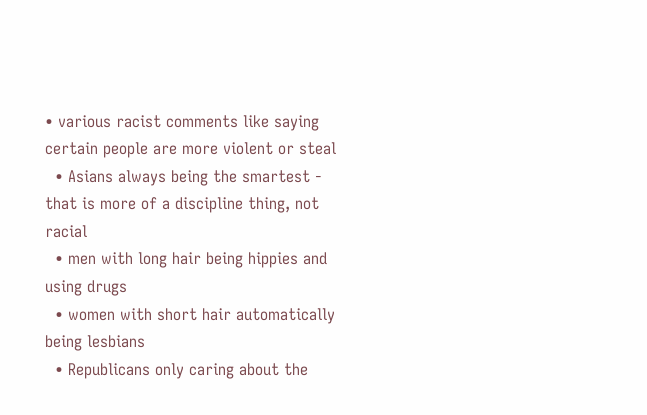• various racist comments like saying certain people are more violent or steal
  • Asians always being the smartest - that is more of a discipline thing, not racial
  • men with long hair being hippies and using drugs
  • women with short hair automatically being lesbians
  • Republicans only caring about the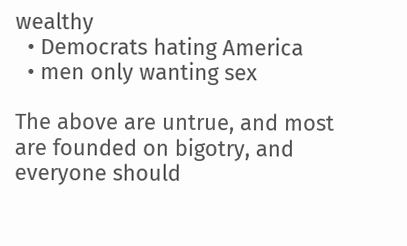wealthy
  • Democrats hating America
  • men only wanting sex

The above are untrue, and most are founded on bigotry, and everyone should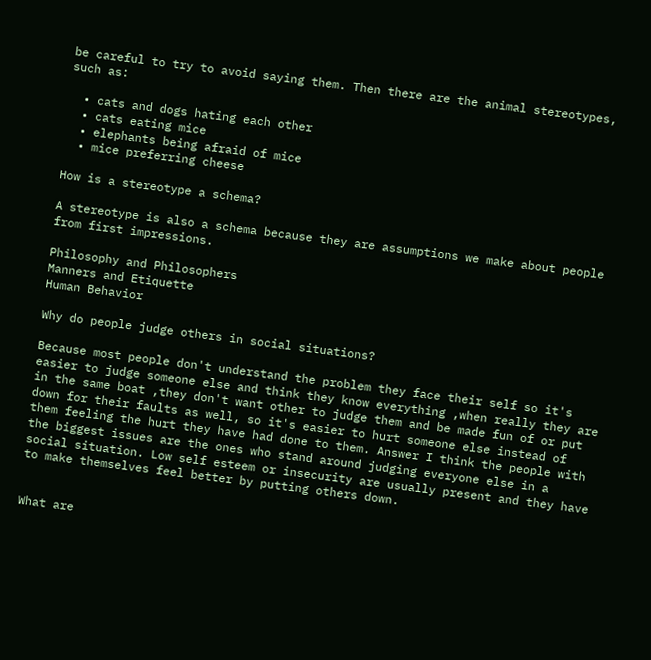be careful to try to avoid saying them. Then there are the animal stereotypes, such as:

  • cats and dogs hating each other
  • cats eating mice
  • elephants being afraid of mice
  • mice preferring cheese

How is a stereotype a schema?

A stereotype is also a schema because they are assumptions we make about people from first impressions.

Philosophy and Philosophers
Manners and Etiquette
Human Behavior

Why do people judge others in social situations?

Because most people don't understand the problem they face their self so it's easier to judge someone else and think they know everything ,when really they are in the same boat ,they don't want other to judge them and be made fun of or put down for their faults as well, so it's easier to hurt someone else instead of them feeling the hurt they have had done to them. Answer I think the people with the biggest issues are the ones who stand around judging everyone else in a social situation. Low self esteem or insecurity are usually present and they have to make themselves feel better by putting others down.


What are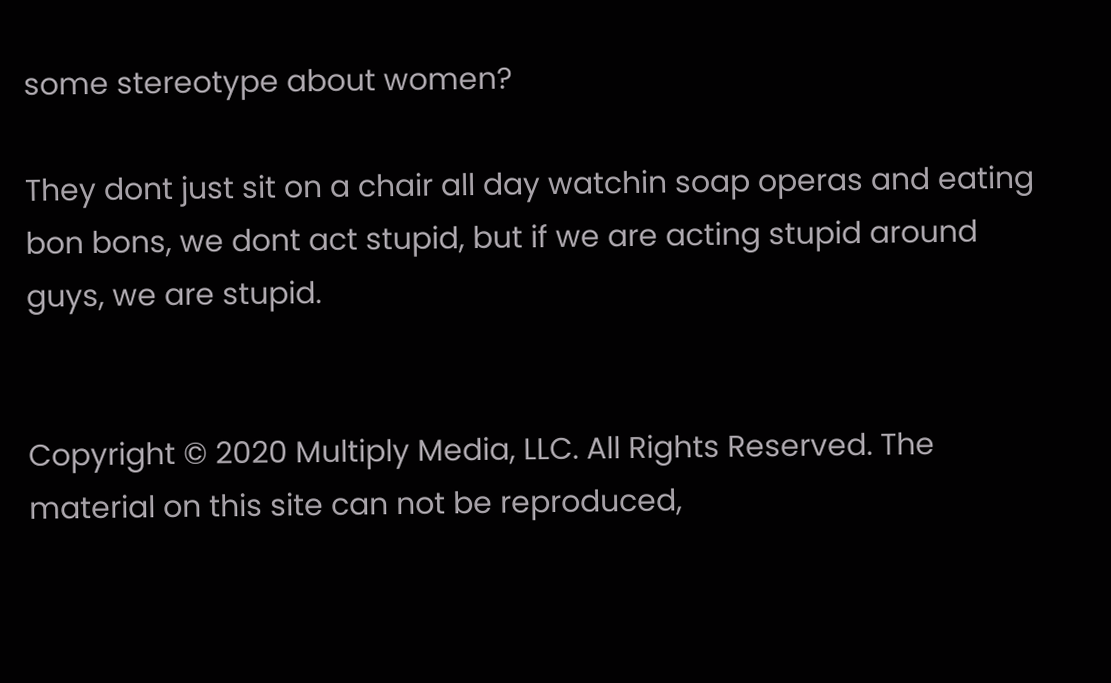some stereotype about women?

They dont just sit on a chair all day watchin soap operas and eating bon bons, we dont act stupid, but if we are acting stupid around guys, we are stupid.


Copyright © 2020 Multiply Media, LLC. All Rights Reserved. The material on this site can not be reproduced,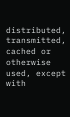distributed, transmitted, cached or otherwise used, except with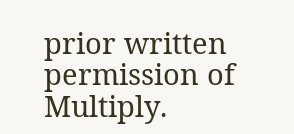prior written permission of Multiply.